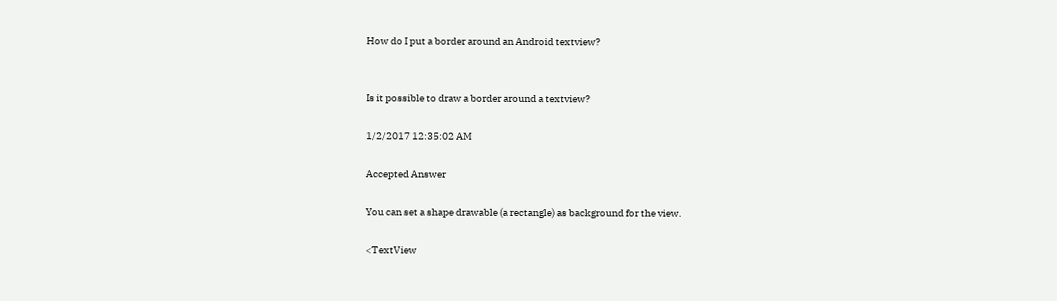How do I put a border around an Android textview?


Is it possible to draw a border around a textview?

1/2/2017 12:35:02 AM

Accepted Answer

You can set a shape drawable (a rectangle) as background for the view.

<TextView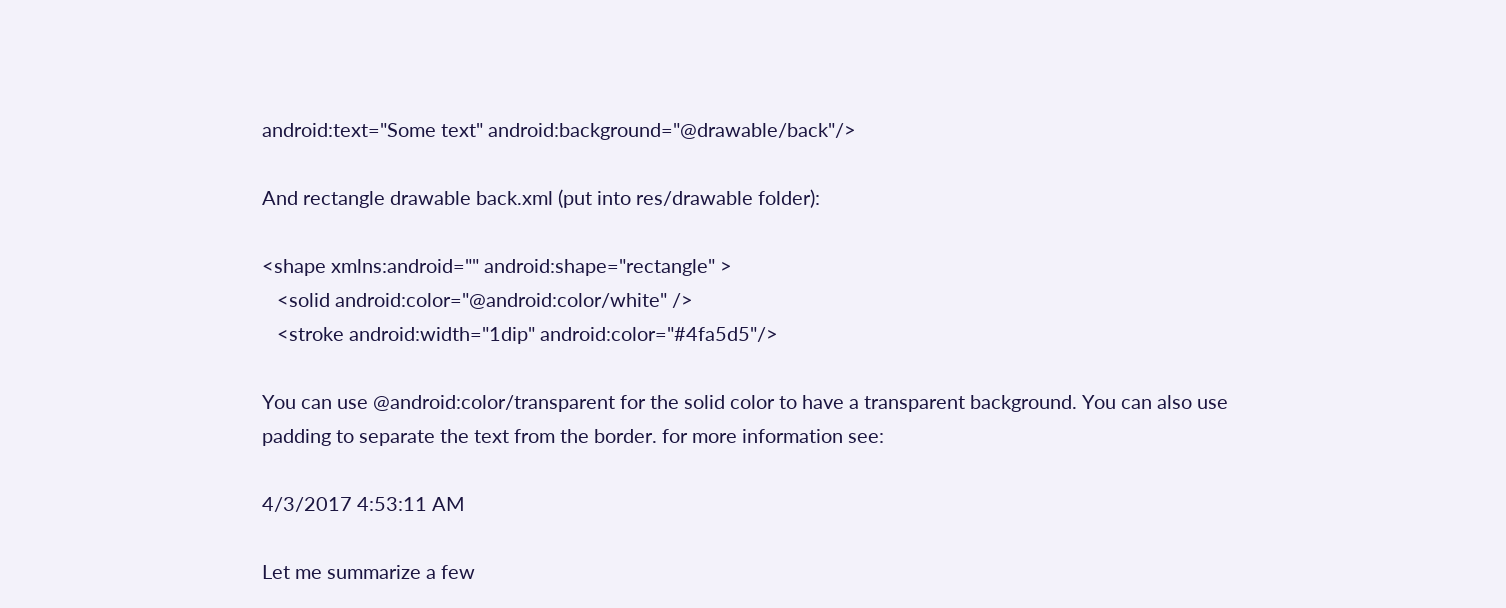android:text="Some text" android:background="@drawable/back"/>

And rectangle drawable back.xml (put into res/drawable folder):

<shape xmlns:android="" android:shape="rectangle" >
   <solid android:color="@android:color/white" />
   <stroke android:width="1dip" android:color="#4fa5d5"/>

You can use @android:color/transparent for the solid color to have a transparent background. You can also use padding to separate the text from the border. for more information see:

4/3/2017 4:53:11 AM

Let me summarize a few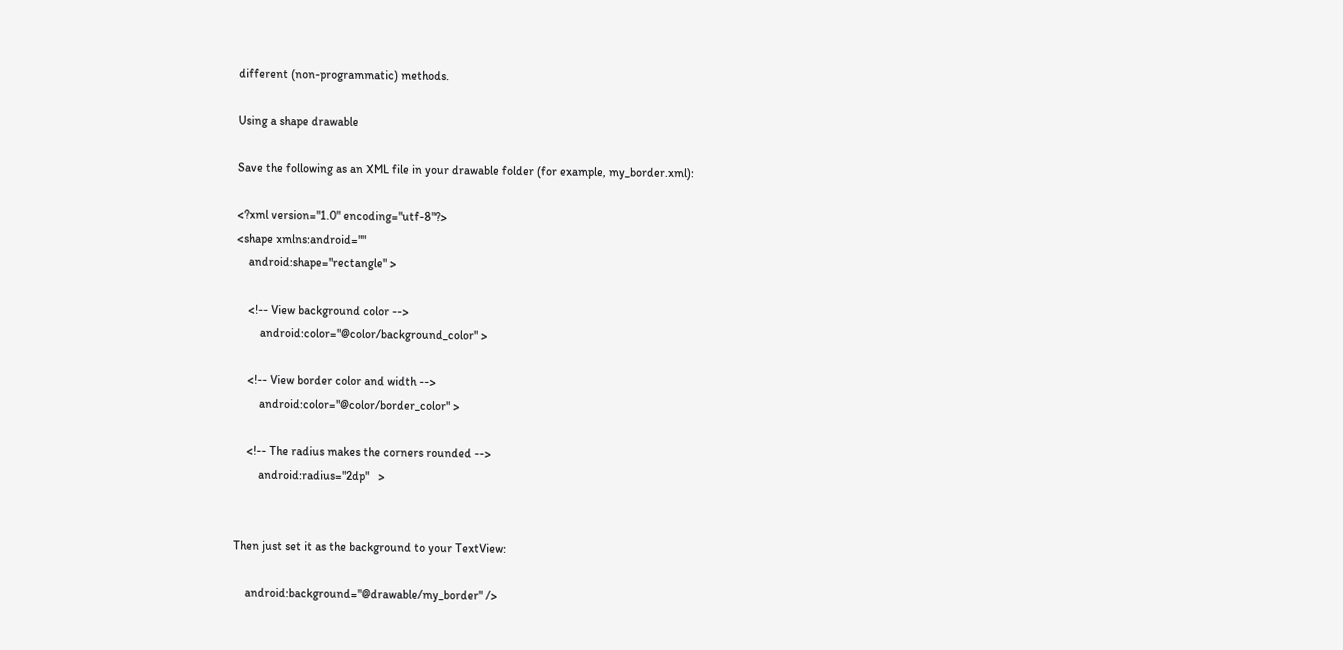different (non-programmatic) methods.

Using a shape drawable

Save the following as an XML file in your drawable folder (for example, my_border.xml):

<?xml version="1.0" encoding="utf-8"?>
<shape xmlns:android=""
    android:shape="rectangle" >

    <!-- View background color -->
        android:color="@color/background_color" >

    <!-- View border color and width -->
        android:color="@color/border_color" >

    <!-- The radius makes the corners rounded -->
        android:radius="2dp"   >


Then just set it as the background to your TextView:

    android:background="@drawable/my_border" />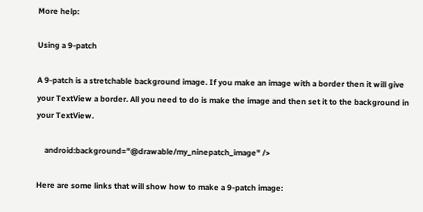More help:

Using a 9-patch

A 9-patch is a stretchable background image. If you make an image with a border then it will give your TextView a border. All you need to do is make the image and then set it to the background in your TextView.

    android:background="@drawable/my_ninepatch_image" />

Here are some links that will show how to make a 9-patch image: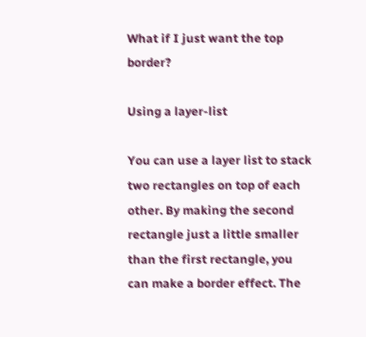What if I just want the top border?

Using a layer-list

You can use a layer list to stack two rectangles on top of each other. By making the second rectangle just a little smaller than the first rectangle, you can make a border effect. The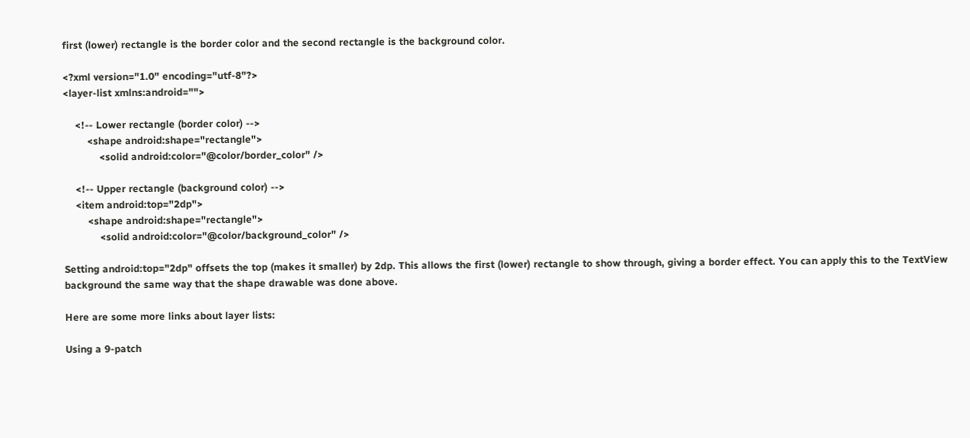first (lower) rectangle is the border color and the second rectangle is the background color.

<?xml version="1.0" encoding="utf-8"?>
<layer-list xmlns:android="">

    <!-- Lower rectangle (border color) -->
        <shape android:shape="rectangle">
            <solid android:color="@color/border_color" />

    <!-- Upper rectangle (background color) -->
    <item android:top="2dp">
        <shape android:shape="rectangle">
            <solid android:color="@color/background_color" />

Setting android:top="2dp" offsets the top (makes it smaller) by 2dp. This allows the first (lower) rectangle to show through, giving a border effect. You can apply this to the TextView background the same way that the shape drawable was done above.

Here are some more links about layer lists:

Using a 9-patch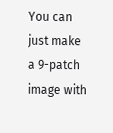You can just make a 9-patch image with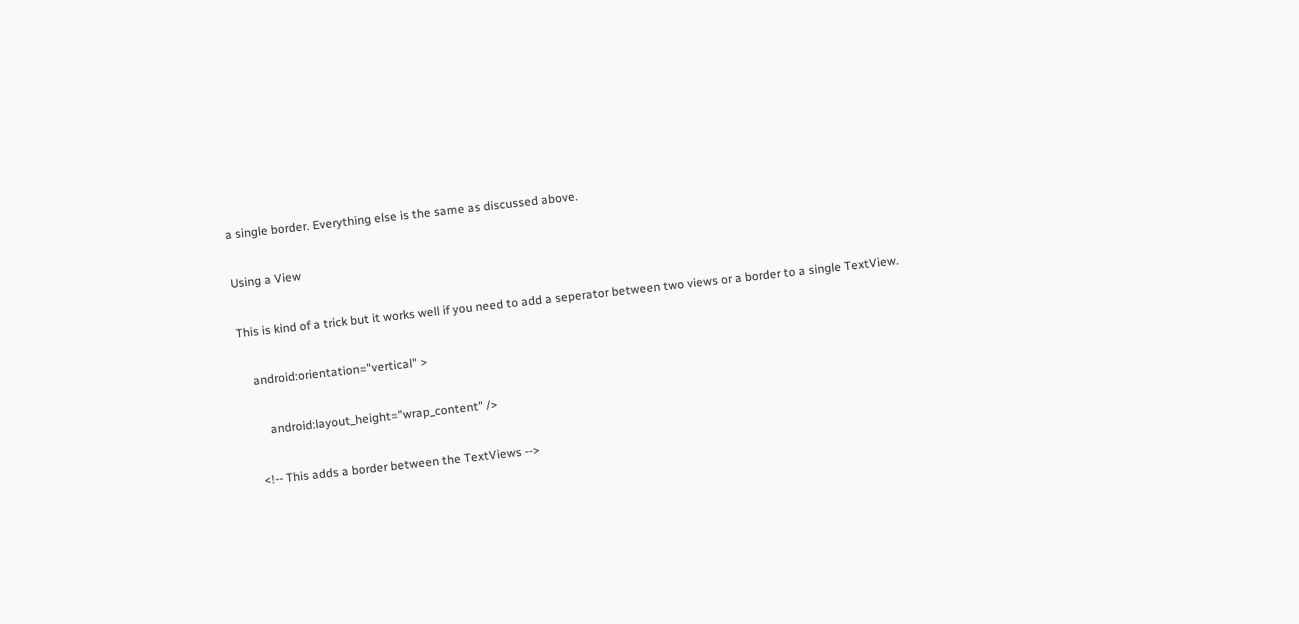a single border. Everything else is the same as discussed above.

Using a View

This is kind of a trick but it works well if you need to add a seperator between two views or a border to a single TextView.

    android:orientation="vertical" >

        android:layout_height="wrap_content" />

    <!-- This adds a border between the TextViews -->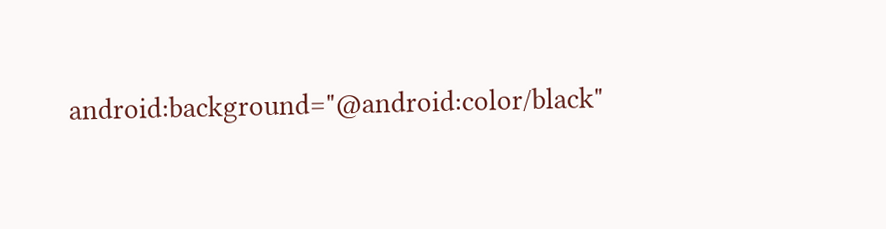android:background="@android:color/black"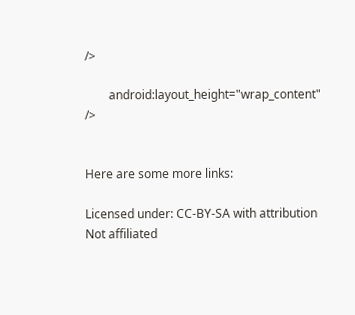/>

        android:layout_height="wrap_content" />


Here are some more links:

Licensed under: CC-BY-SA with attribution
Not affiliated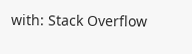with: Stack Overflow